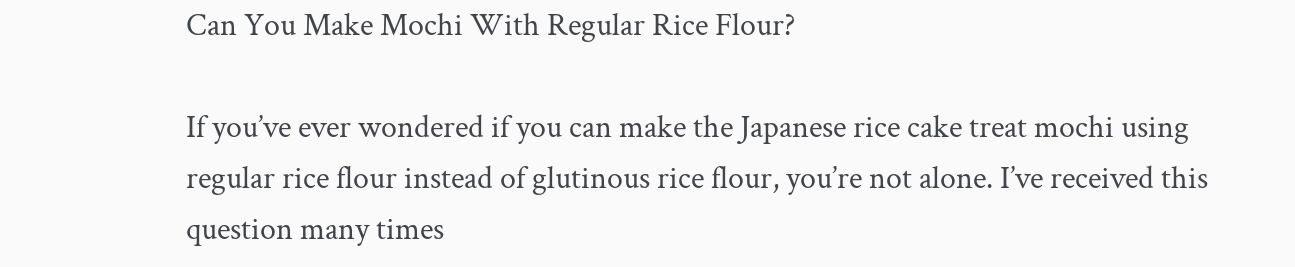Can You Make Mochi With Regular Rice Flour?

If you’ve ever wondered if you can make the Japanese rice cake treat mochi using regular rice flour instead of glutinous rice flour, you’re not alone. I’ve received this question many times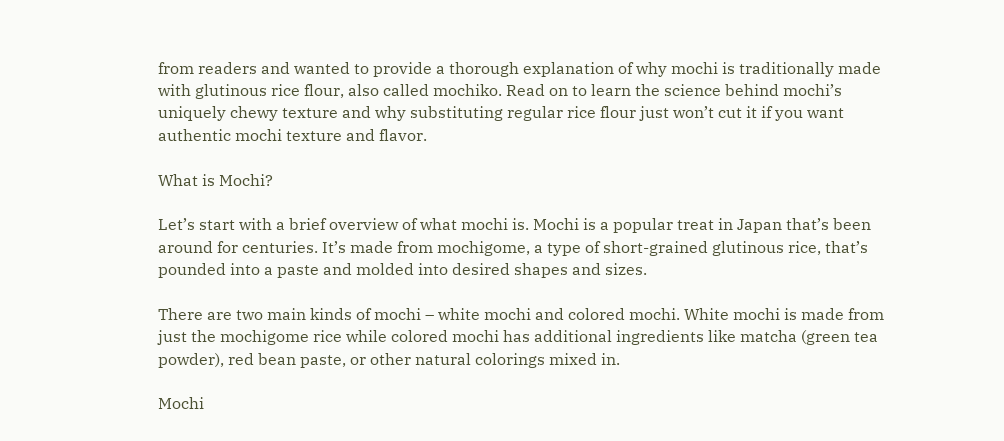from readers and wanted to provide a thorough explanation of why mochi is traditionally made with glutinous rice flour, also called mochiko. Read on to learn the science behind mochi’s uniquely chewy texture and why substituting regular rice flour just won’t cut it if you want authentic mochi texture and flavor.

What is Mochi?

Let’s start with a brief overview of what mochi is. Mochi is a popular treat in Japan that’s been around for centuries. It’s made from mochigome, a type of short-grained glutinous rice, that’s pounded into a paste and molded into desired shapes and sizes.

There are two main kinds of mochi – white mochi and colored mochi. White mochi is made from just the mochigome rice while colored mochi has additional ingredients like matcha (green tea powder), red bean paste, or other natural colorings mixed in.

Mochi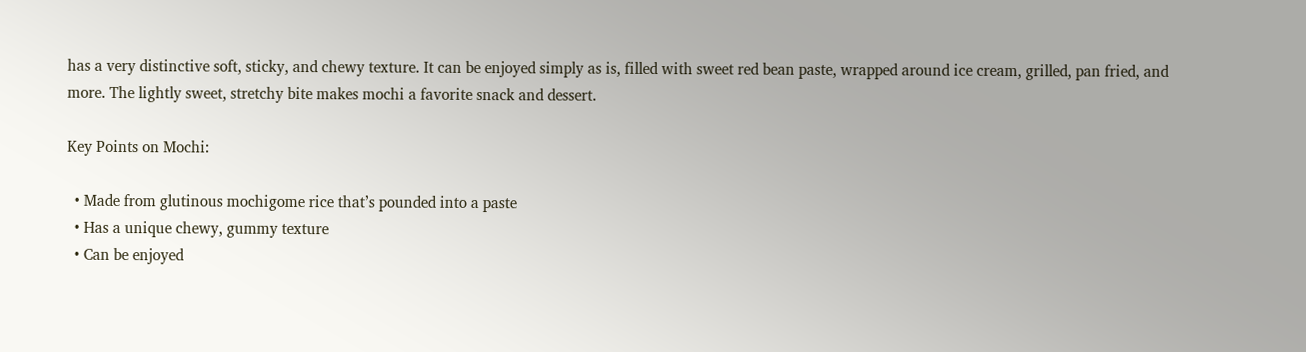has a very distinctive soft, sticky, and chewy texture. It can be enjoyed simply as is, filled with sweet red bean paste, wrapped around ice cream, grilled, pan fried, and more. The lightly sweet, stretchy bite makes mochi a favorite snack and dessert.

Key Points on Mochi:

  • Made from glutinous mochigome rice that’s pounded into a paste
  • Has a unique chewy, gummy texture
  • Can be enjoyed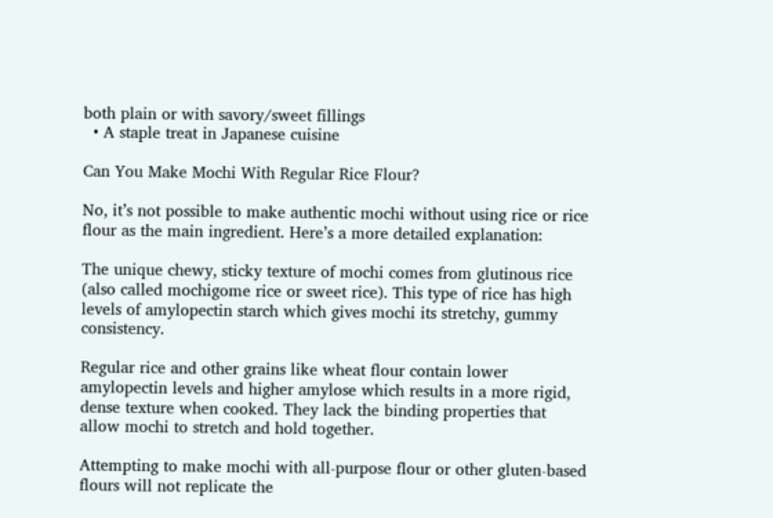both plain or with savory/sweet fillings
  • A staple treat in Japanese cuisine

Can You Make Mochi With Regular Rice Flour?

No, it’s not possible to make authentic mochi without using rice or rice flour as the main ingredient. Here’s a more detailed explanation:

The unique chewy, sticky texture of mochi comes from glutinous rice (also called mochigome rice or sweet rice). This type of rice has high levels of amylopectin starch which gives mochi its stretchy, gummy consistency.

Regular rice and other grains like wheat flour contain lower amylopectin levels and higher amylose which results in a more rigid, dense texture when cooked. They lack the binding properties that allow mochi to stretch and hold together.

Attempting to make mochi with all-purpose flour or other gluten-based flours will not replicate the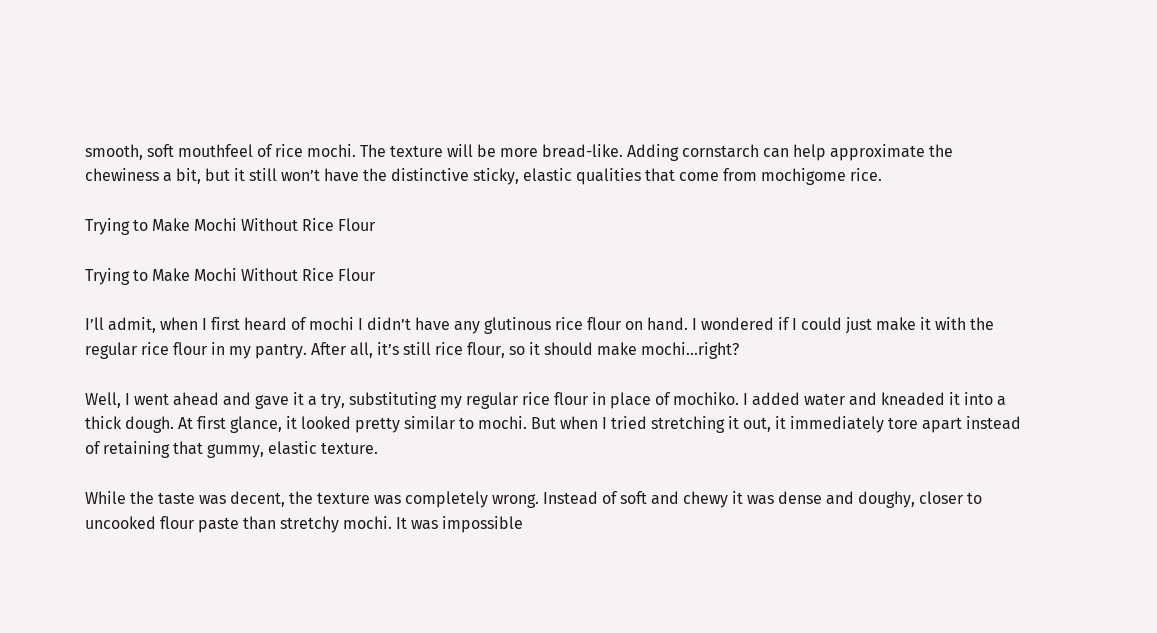smooth, soft mouthfeel of rice mochi. The texture will be more bread-like. Adding cornstarch can help approximate the chewiness a bit, but it still won’t have the distinctive sticky, elastic qualities that come from mochigome rice.

Trying to Make Mochi Without Rice Flour

Trying to Make Mochi Without Rice Flour

I’ll admit, when I first heard of mochi I didn’t have any glutinous rice flour on hand. I wondered if I could just make it with the regular rice flour in my pantry. After all, it’s still rice flour, so it should make mochi…right?

Well, I went ahead and gave it a try, substituting my regular rice flour in place of mochiko. I added water and kneaded it into a thick dough. At first glance, it looked pretty similar to mochi. But when I tried stretching it out, it immediately tore apart instead of retaining that gummy, elastic texture.

While the taste was decent, the texture was completely wrong. Instead of soft and chewy it was dense and doughy, closer to uncooked flour paste than stretchy mochi. It was impossible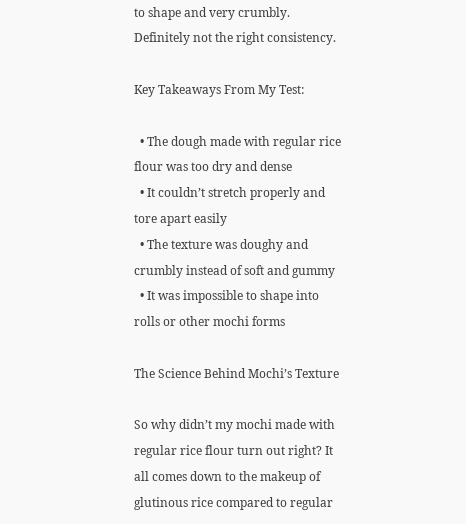to shape and very crumbly. Definitely not the right consistency.

Key Takeaways From My Test:

  • The dough made with regular rice flour was too dry and dense
  • It couldn’t stretch properly and tore apart easily
  • The texture was doughy and crumbly instead of soft and gummy
  • It was impossible to shape into rolls or other mochi forms

The Science Behind Mochi’s Texture

So why didn’t my mochi made with regular rice flour turn out right? It all comes down to the makeup of glutinous rice compared to regular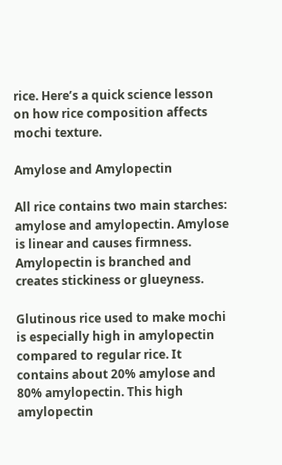rice. Here’s a quick science lesson on how rice composition affects mochi texture.

Amylose and Amylopectin

All rice contains two main starches: amylose and amylopectin. Amylose is linear and causes firmness. Amylopectin is branched and creates stickiness or glueyness.

Glutinous rice used to make mochi is especially high in amylopectin compared to regular rice. It contains about 20% amylose and 80% amylopectin. This high amylopectin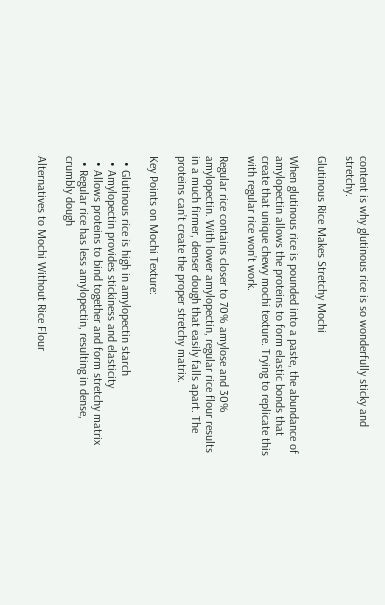content is why glutinous rice is so wonderfully sticky and stretchy.

Glutinous Rice Makes Stretchy Mochi

When glutinous rice is pounded into a paste, the abundance of amylopectin allows the proteins to form elastic bonds that create that unique chewy mochi texture. Trying to replicate this with regular rice won’t work.

Regular rice contains closer to 70% amylose and 30% amylopectin. With lower amylopectin, regular rice flour results in a much firmer, denser dough that easily falls apart. The proteins can’t create the proper stretchy matrix.

Key Points on Mochi Texture:

  • Glutinous rice is high in amylopectin starch
  • Amylopectin provides stickiness and elasticity
  • Allows proteins to bind together and form stretchy matrix
  • Regular rice has less amylopectin, resulting in dense, crumbly dough

Alternatives to Mochi Without Rice Flour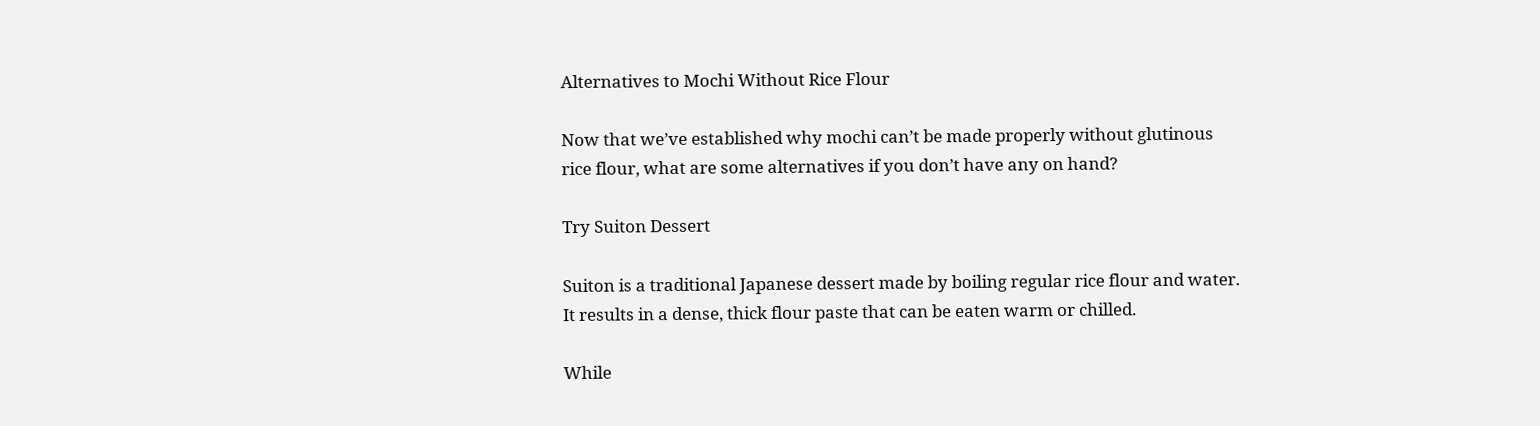Alternatives to Mochi Without Rice Flour

Now that we’ve established why mochi can’t be made properly without glutinous rice flour, what are some alternatives if you don’t have any on hand?

Try Suiton Dessert

Suiton is a traditional Japanese dessert made by boiling regular rice flour and water. It results in a dense, thick flour paste that can be eaten warm or chilled.

While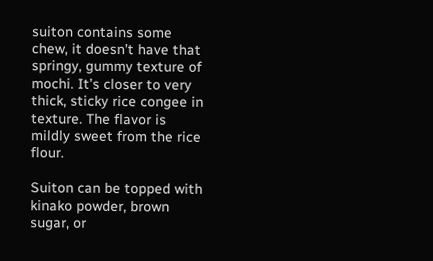suiton contains some chew, it doesn’t have that springy, gummy texture of mochi. It’s closer to very thick, sticky rice congee in texture. The flavor is mildly sweet from the rice flour.

Suiton can be topped with kinako powder, brown sugar, or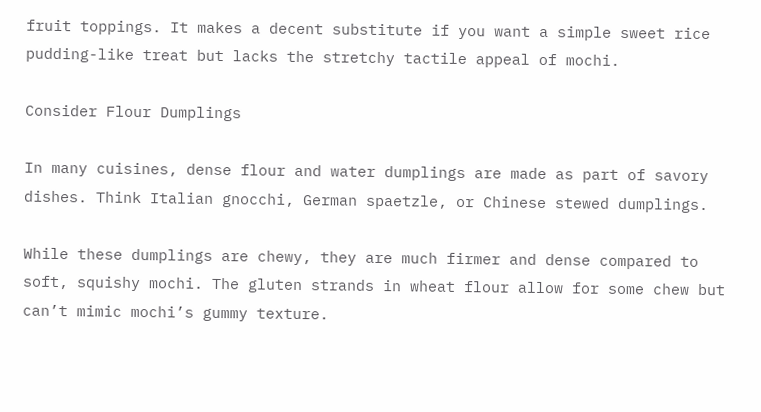fruit toppings. It makes a decent substitute if you want a simple sweet rice pudding-like treat but lacks the stretchy tactile appeal of mochi.

Consider Flour Dumplings

In many cuisines, dense flour and water dumplings are made as part of savory dishes. Think Italian gnocchi, German spaetzle, or Chinese stewed dumplings.

While these dumplings are chewy, they are much firmer and dense compared to soft, squishy mochi. The gluten strands in wheat flour allow for some chew but can’t mimic mochi’s gummy texture.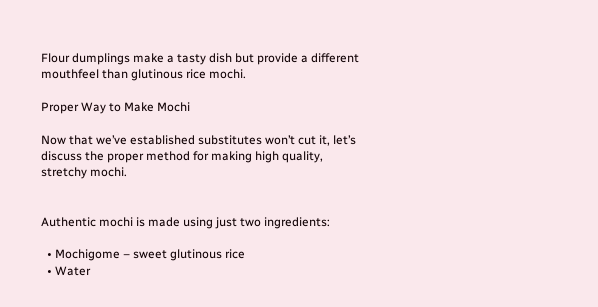Flour dumplings make a tasty dish but provide a different mouthfeel than glutinous rice mochi.

Proper Way to Make Mochi

Now that we’ve established substitutes won’t cut it, let’s discuss the proper method for making high quality, stretchy mochi.


Authentic mochi is made using just two ingredients:

  • Mochigome – sweet glutinous rice
  • Water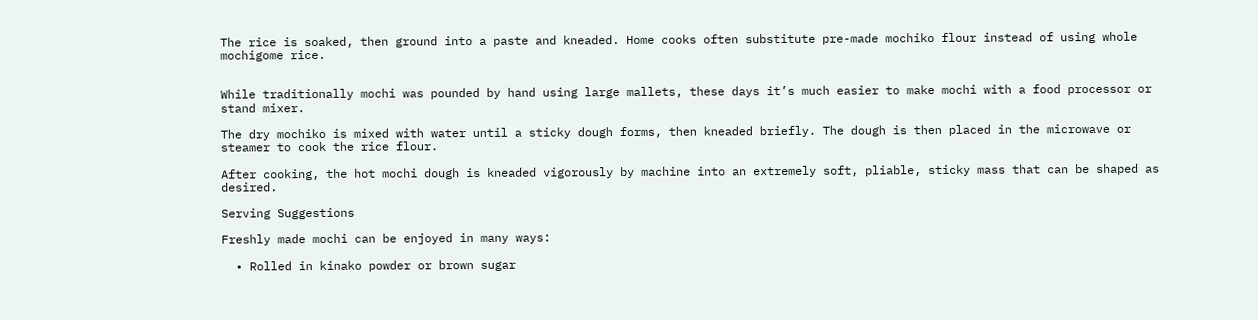The rice is soaked, then ground into a paste and kneaded. Home cooks often substitute pre-made mochiko flour instead of using whole mochigome rice.


While traditionally mochi was pounded by hand using large mallets, these days it’s much easier to make mochi with a food processor or stand mixer.

The dry mochiko is mixed with water until a sticky dough forms, then kneaded briefly. The dough is then placed in the microwave or steamer to cook the rice flour.

After cooking, the hot mochi dough is kneaded vigorously by machine into an extremely soft, pliable, sticky mass that can be shaped as desired.

Serving Suggestions

Freshly made mochi can be enjoyed in many ways:

  • Rolled in kinako powder or brown sugar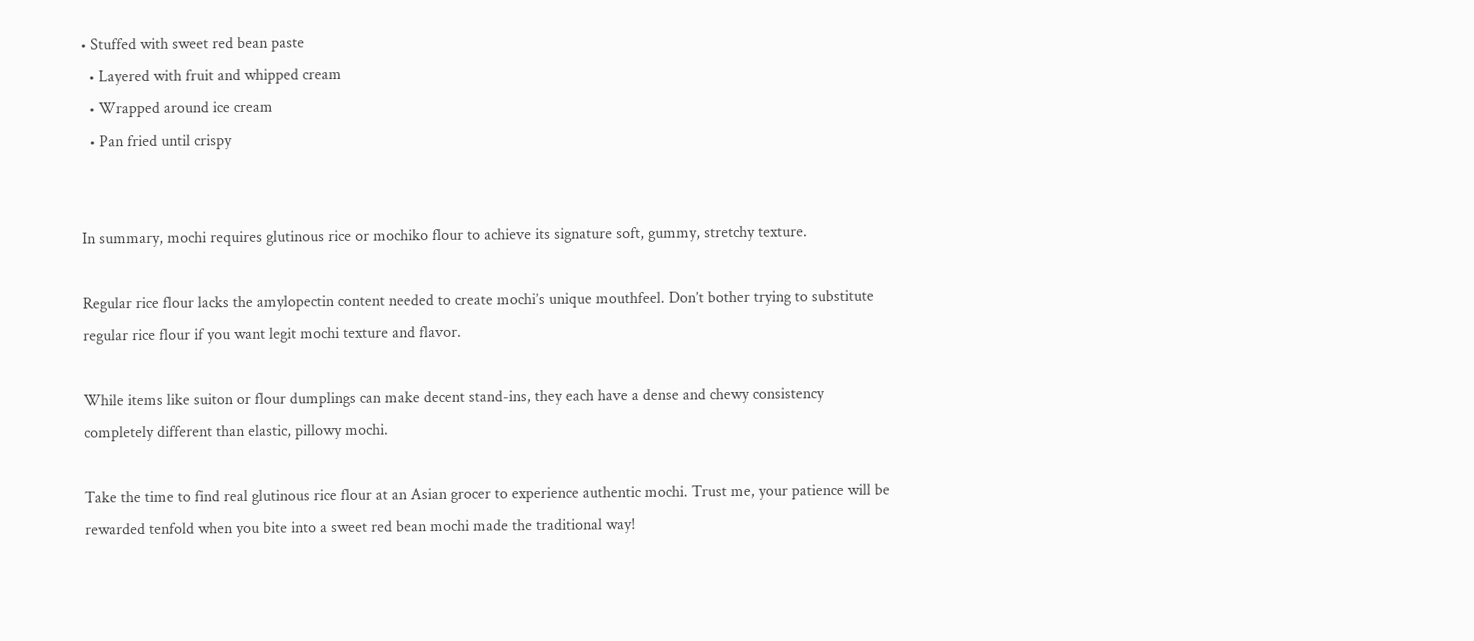• Stuffed with sweet red bean paste
  • Layered with fruit and whipped cream
  • Wrapped around ice cream
  • Pan fried until crispy


In summary, mochi requires glutinous rice or mochiko flour to achieve its signature soft, gummy, stretchy texture.

Regular rice flour lacks the amylopectin content needed to create mochi’s unique mouthfeel. Don’t bother trying to substitute regular rice flour if you want legit mochi texture and flavor.

While items like suiton or flour dumplings can make decent stand-ins, they each have a dense and chewy consistency completely different than elastic, pillowy mochi.

Take the time to find real glutinous rice flour at an Asian grocer to experience authentic mochi. Trust me, your patience will be rewarded tenfold when you bite into a sweet red bean mochi made the traditional way!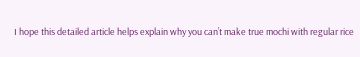I hope this detailed article helps explain why you can’t make true mochi with regular rice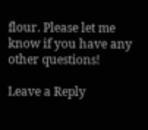flour. Please let me know if you have any other questions!

Leave a Reply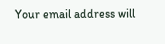Your email address will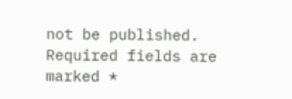not be published. Required fields are marked *